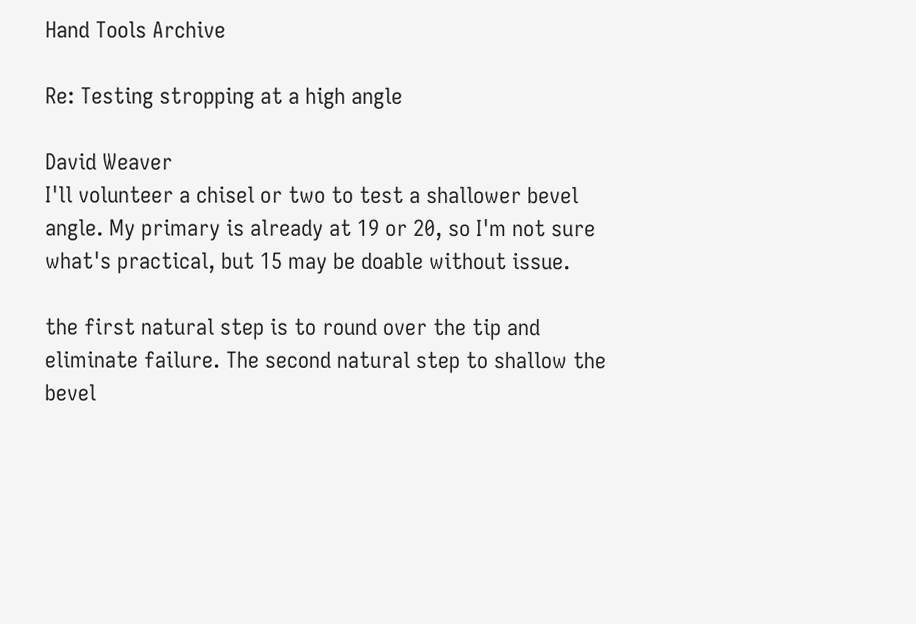Hand Tools Archive

Re: Testing stropping at a high angle

David Weaver
I'll volunteer a chisel or two to test a shallower bevel angle. My primary is already at 19 or 20, so I'm not sure what's practical, but 15 may be doable without issue.

the first natural step is to round over the tip and eliminate failure. The second natural step to shallow the bevel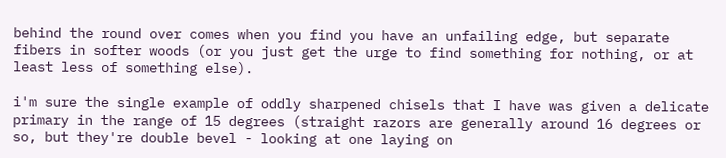behind the round over comes when you find you have an unfailing edge, but separate fibers in softer woods (or you just get the urge to find something for nothing, or at least less of something else).

i'm sure the single example of oddly sharpened chisels that I have was given a delicate primary in the range of 15 degrees (straight razors are generally around 16 degrees or so, but they're double bevel - looking at one laying on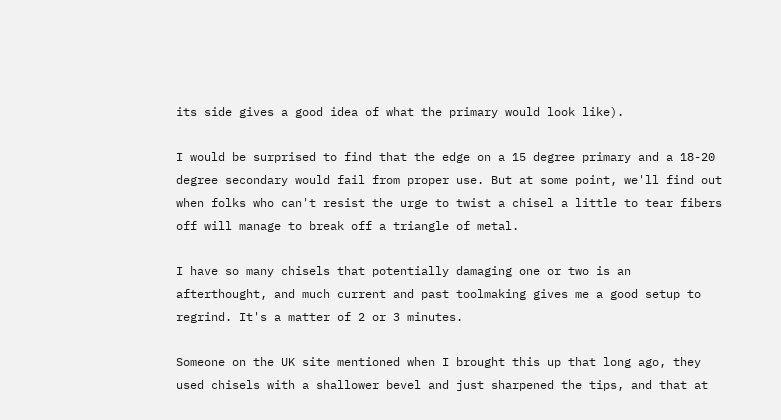its side gives a good idea of what the primary would look like).

I would be surprised to find that the edge on a 15 degree primary and a 18-20 degree secondary would fail from proper use. But at some point, we'll find out when folks who can't resist the urge to twist a chisel a little to tear fibers off will manage to break off a triangle of metal.

I have so many chisels that potentially damaging one or two is an afterthought, and much current and past toolmaking gives me a good setup to regrind. It's a matter of 2 or 3 minutes.

Someone on the UK site mentioned when I brought this up that long ago, they used chisels with a shallower bevel and just sharpened the tips, and that at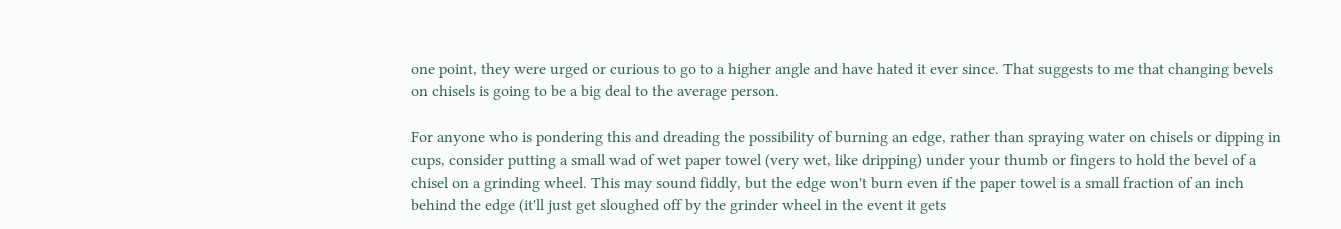one point, they were urged or curious to go to a higher angle and have hated it ever since. That suggests to me that changing bevels on chisels is going to be a big deal to the average person.

For anyone who is pondering this and dreading the possibility of burning an edge, rather than spraying water on chisels or dipping in cups, consider putting a small wad of wet paper towel (very wet, like dripping) under your thumb or fingers to hold the bevel of a chisel on a grinding wheel. This may sound fiddly, but the edge won't burn even if the paper towel is a small fraction of an inch behind the edge (it'll just get sloughed off by the grinder wheel in the event it gets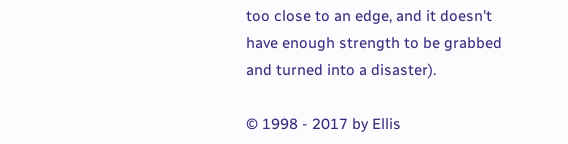too close to an edge, and it doesn't have enough strength to be grabbed and turned into a disaster).

© 1998 - 2017 by Ellis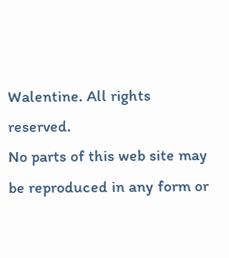Walentine. All rights reserved.
No parts of this web site may be reproduced in any form or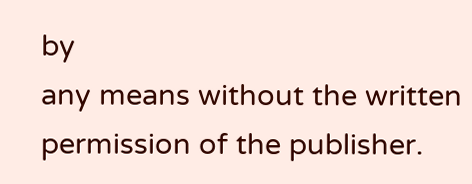by
any means without the written permission of the publisher.